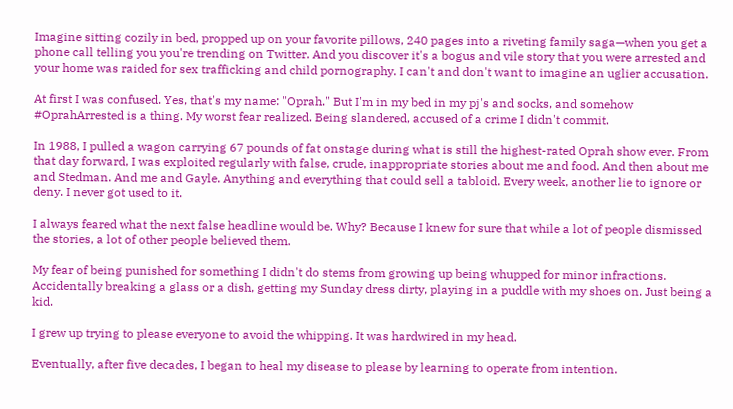Imagine sitting cozily in bed, propped up on your favorite pillows, 240 pages into a riveting family saga—when you get a phone call telling you you're trending on Twitter. And you discover it's a bogus and vile story that you were arrested and your home was raided for sex trafficking and child pornography. I can't and don't want to imagine an uglier accusation.

At first I was confused. Yes, that's my name: "Oprah." But I'm in my bed in my pj's and socks, and somehow #OprahArrested is a thing. My worst fear realized. Being slandered, accused of a crime I didn't commit.

In 1988, I pulled a wagon carrying 67 pounds of fat onstage during what is still the highest-rated Oprah show ever. From that day forward, I was exploited regularly with false, crude, inappropriate stories about me and food. And then about me and Stedman. And me and Gayle. Anything and everything that could sell a tabloid. Every week, another lie to ignore or deny. I never got used to it.

I always feared what the next false headline would be. Why? Because I knew for sure that while a lot of people dismissed the stories, a lot of other people believed them.

My fear of being punished for something I didn't do stems from growing up being whupped for minor infractions. Accidentally breaking a glass or a dish, getting my Sunday dress dirty, playing in a puddle with my shoes on. Just being a kid.

I grew up trying to please everyone to avoid the whipping. It was hardwired in my head.

Eventually, after five decades, I began to heal my disease to please by learning to operate from intention.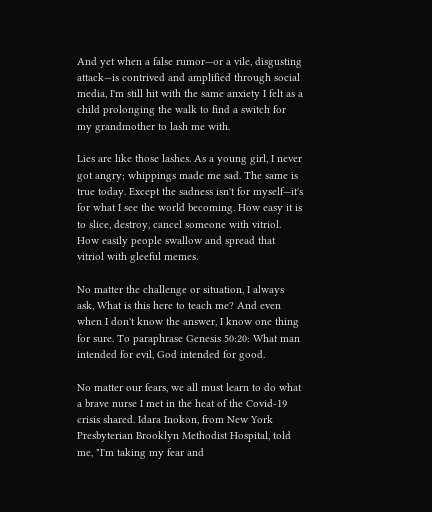And yet when a false rumor—or a vile, disgusting attack—is contrived and amplified through social media, I'm still hit with the same anxiety I felt as a child prolonging the walk to find a switch for my grandmother to lash me with.

Lies are like those lashes. As a young girl, I never got angry; whippings made me sad. The same is true today. Except the sadness isn't for myself—it's for what I see the world becoming. How easy it is to slice, destroy, cancel someone with vitriol. How easily people swallow and spread that vitriol with gleeful memes.

No matter the challenge or situation, I always ask, What is this here to teach me? And even when I don't know the answer, I know one thing for sure. To paraphrase Genesis 50:20: What man intended for evil, God intended for good.

No matter our fears, we all must learn to do what a brave nurse I met in the heat of the Covid-19 crisis shared. Idara Inokon, from New York Presbyterian Brooklyn Methodist Hospital, told me, "I'm taking my fear and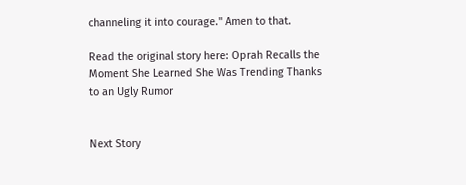channeling it into courage." Amen to that.

Read the original story here: Oprah Recalls the Moment She Learned She Was Trending Thanks to an Ugly Rumor


Next Story